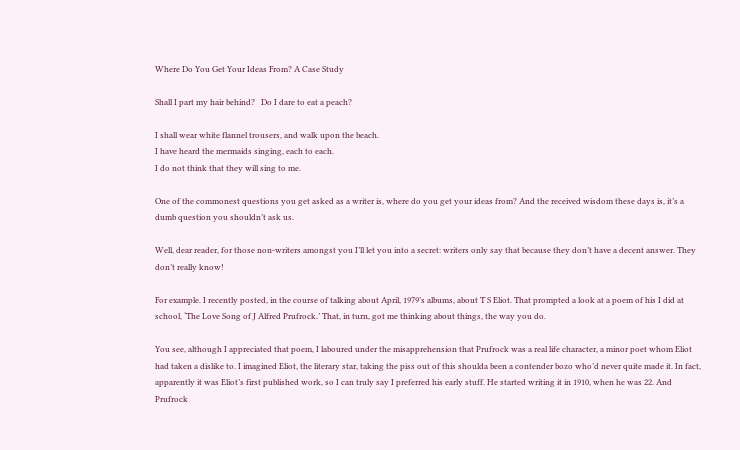Where Do You Get Your Ideas From? A Case Study

Shall I part my hair behind?   Do I dare to eat a peach?

I shall wear white flannel trousers, and walk upon the beach.
I have heard the mermaids singing, each to each.
I do not think that they will sing to me.

One of the commonest questions you get asked as a writer is, where do you get your ideas from? And the received wisdom these days is, it’s a dumb question you shouldn’t ask us.

Well, dear reader, for those non-writers amongst you I’ll let you into a secret: writers only say that because they don’t have a decent answer. They don’t really know!

For example. I recently posted, in the course of talking about April, 1979’s albums, about T S Eliot. That prompted a look at a poem of his I did at school, ‘The Love Song of J Alfred Prufrock.’ That, in turn, got me thinking about things, the way you do.

You see, although I appreciated that poem, I laboured under the misapprehension that Prufrock was a real life character, a minor poet whom Eliot had taken a dislike to. I imagined Eliot, the literary star, taking the piss out of this shoulda been a contender bozo who’d never quite made it. In fact, apparently it was Eliot’s first published work, so I can truly say I preferred his early stuff. He started writing it in 1910, when he was 22. And Prufrock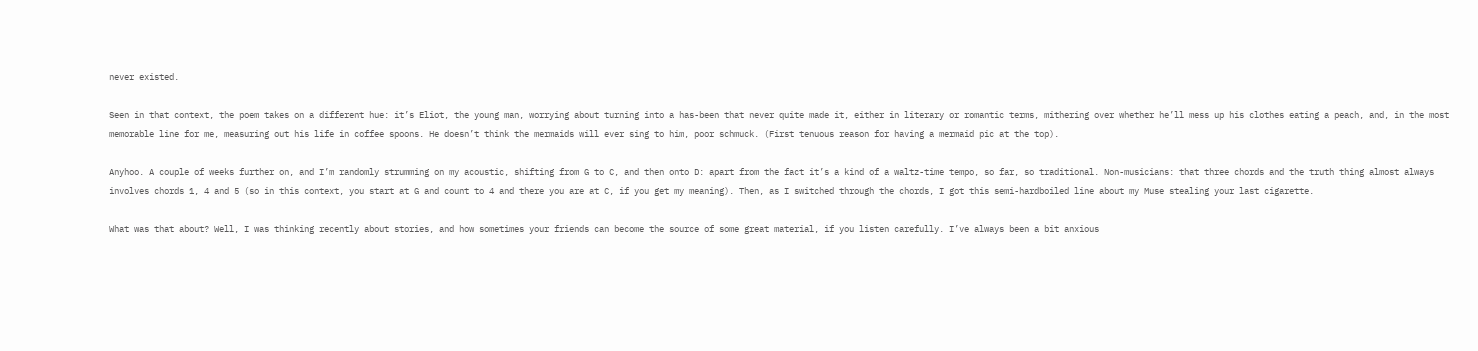never existed.

Seen in that context, the poem takes on a different hue: it’s Eliot, the young man, worrying about turning into a has-been that never quite made it, either in literary or romantic terms, mithering over whether he’ll mess up his clothes eating a peach, and, in the most memorable line for me, measuring out his life in coffee spoons. He doesn’t think the mermaids will ever sing to him, poor schmuck. (First tenuous reason for having a mermaid pic at the top).

Anyhoo. A couple of weeks further on, and I’m randomly strumming on my acoustic, shifting from G to C, and then onto D: apart from the fact it’s a kind of a waltz-time tempo, so far, so traditional. Non-musicians: that three chords and the truth thing almost always involves chords 1, 4 and 5 (so in this context, you start at G and count to 4 and there you are at C, if you get my meaning). Then, as I switched through the chords, I got this semi-hardboiled line about my Muse stealing your last cigarette.

What was that about? Well, I was thinking recently about stories, and how sometimes your friends can become the source of some great material, if you listen carefully. I’ve always been a bit anxious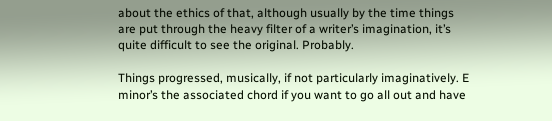about the ethics of that, although usually by the time things are put through the heavy filter of a writer’s imagination, it’s quite difficult to see the original. Probably.

Things progressed, musically, if not particularly imaginatively. E minor’s the associated chord if you want to go all out and have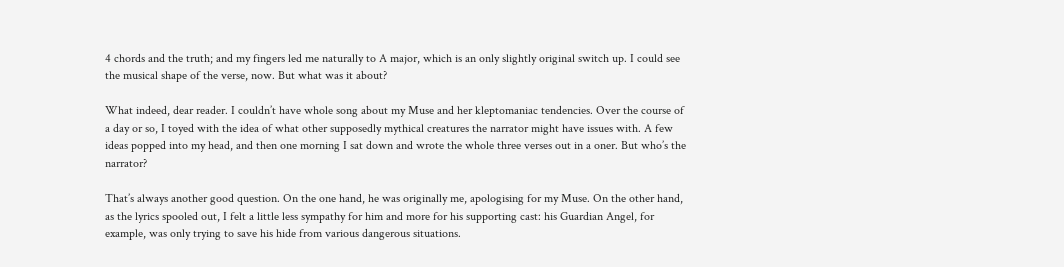4 chords and the truth; and my fingers led me naturally to A major, which is an only slightly original switch up. I could see the musical shape of the verse, now. But what was it about?

What indeed, dear reader. I couldn’t have whole song about my Muse and her kleptomaniac tendencies. Over the course of a day or so, I toyed with the idea of what other supposedly mythical creatures the narrator might have issues with. A few ideas popped into my head, and then one morning I sat down and wrote the whole three verses out in a oner. But who’s the narrator?

That’s always another good question. On the one hand, he was originally me, apologising for my Muse. On the other hand, as the lyrics spooled out, I felt a little less sympathy for him and more for his supporting cast: his Guardian Angel, for example, was only trying to save his hide from various dangerous situations.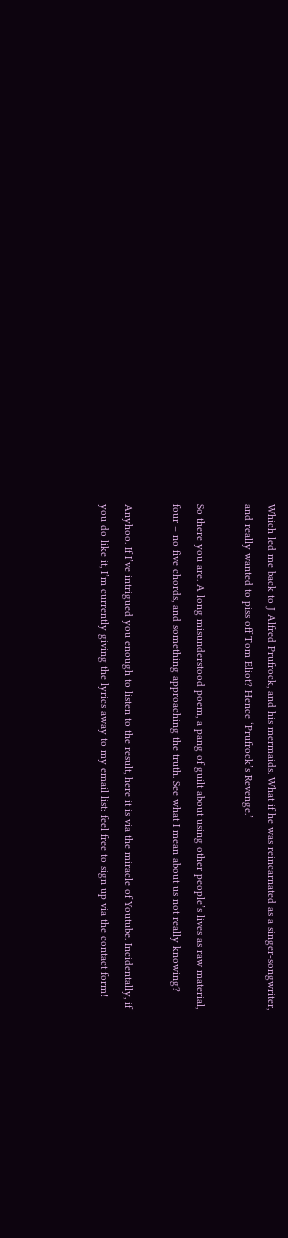Which led me back to J Alfred Prufrock, and his mermaids. What if he was reincarnated as a singer-songwriter, and really wanted to piss off Tom Eliot? Hence ‘Prufrock’s Revenge.’

So there you are. A long misunderstood poem, a pang of guilt about using other people’s lives as raw material, four – no five chords, and something approaching the truth. See what I mean about us not really knowing?

Anyhoo. If I’ve intrigued you enough to listen to the result, here it is via the miracle of Youtube. Incidentally, if you do like it, I’m currently giving the lyrics away to my email list: feel free to sign up via the contact form!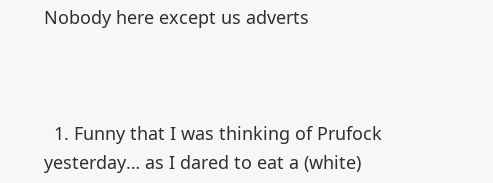Nobody here except us adverts



  1. Funny that I was thinking of Prufock yesterday… as I dared to eat a (white)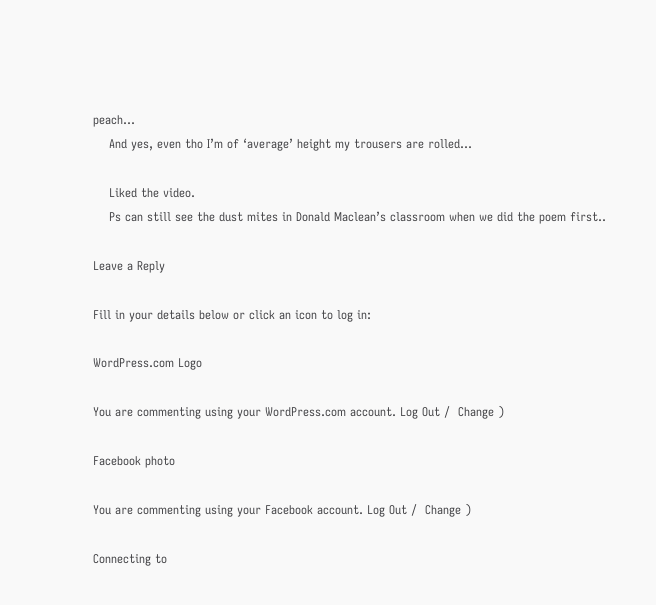peach…
    And yes, even tho I’m of ‘average’ height my trousers are rolled…

    Liked the video.
    Ps can still see the dust mites in Donald Maclean’s classroom when we did the poem first..

Leave a Reply

Fill in your details below or click an icon to log in:

WordPress.com Logo

You are commenting using your WordPress.com account. Log Out /  Change )

Facebook photo

You are commenting using your Facebook account. Log Out /  Change )

Connecting to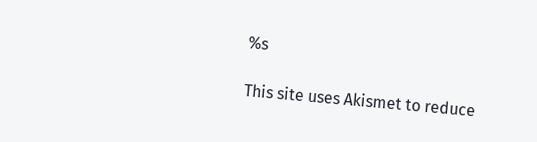%s

This site uses Akismet to reduce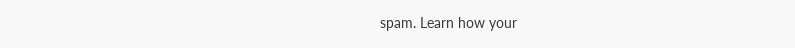spam. Learn how your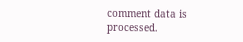comment data is processed.